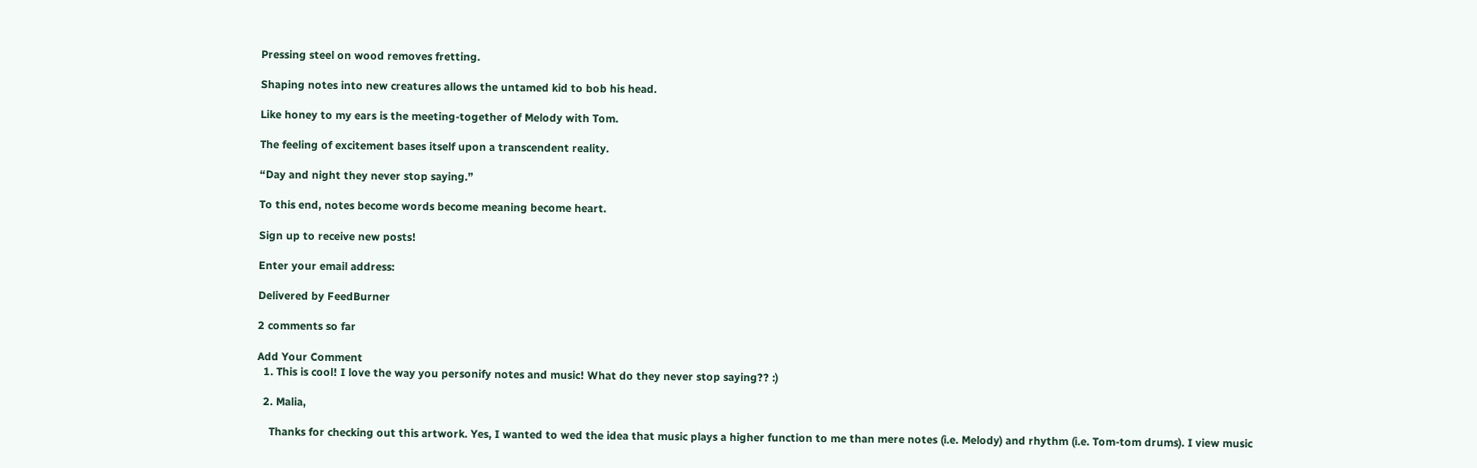Pressing steel on wood removes fretting.

Shaping notes into new creatures allows the untamed kid to bob his head.

Like honey to my ears is the meeting-together of Melody with Tom.

The feeling of excitement bases itself upon a transcendent reality.

“Day and night they never stop saying.”

To this end, notes become words become meaning become heart.

Sign up to receive new posts!

Enter your email address:

Delivered by FeedBurner

2 comments so far

Add Your Comment
  1. This is cool! I love the way you personify notes and music! What do they never stop saying?? :)

  2. Malia,

    Thanks for checking out this artwork. Yes, I wanted to wed the idea that music plays a higher function to me than mere notes (i.e. Melody) and rhythm (i.e. Tom-tom drums). I view music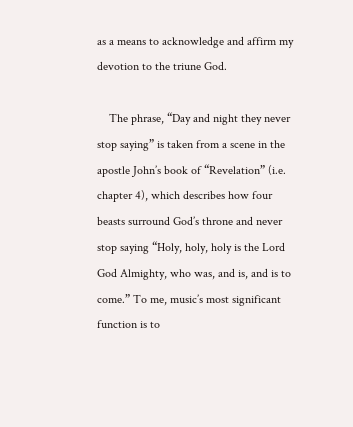as a means to acknowledge and affirm my devotion to the triune God.

    The phrase, “Day and night they never stop saying” is taken from a scene in the apostle John’s book of “Revelation” (i.e. chapter 4), which describes how four beasts surround God’s throne and never stop saying “Holy, holy, holy is the Lord God Almighty, who was, and is, and is to come.” To me, music’s most significant function is to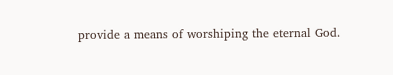provide a means of worshiping the eternal God.